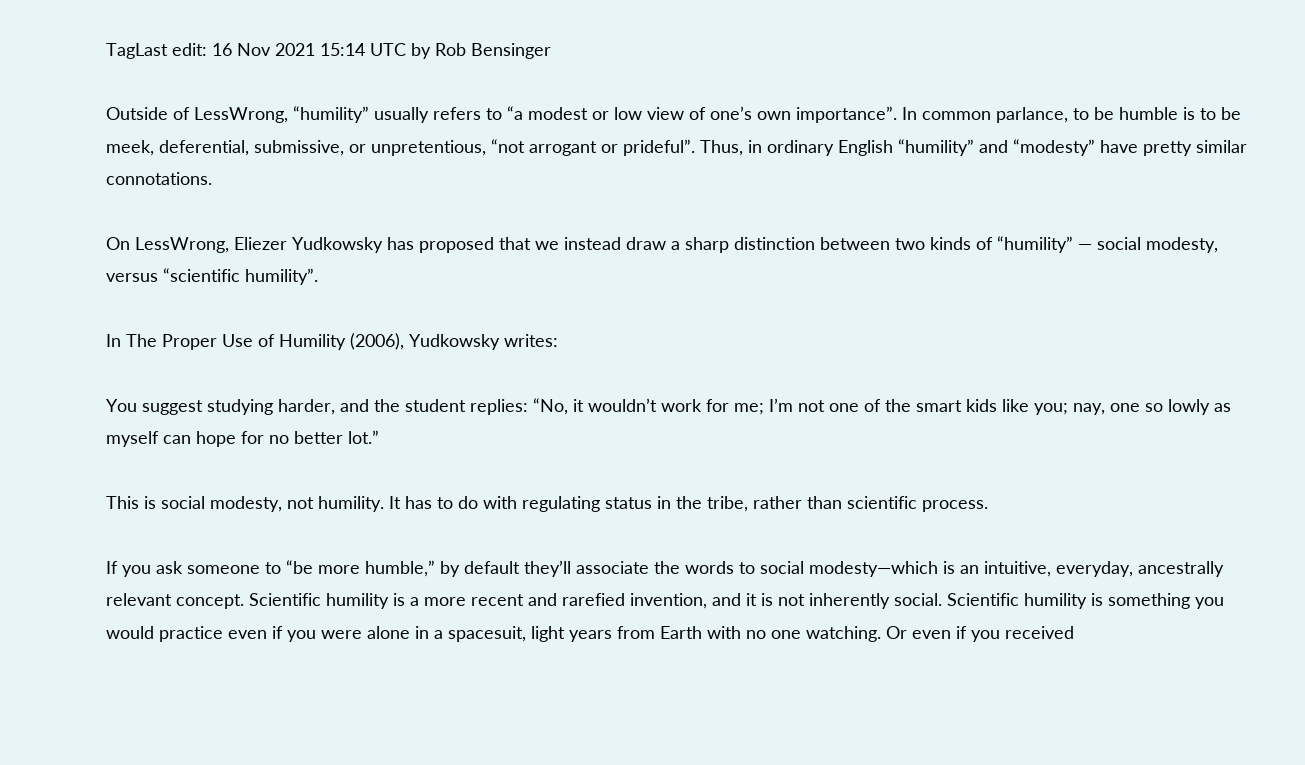TagLast edit: 16 Nov 2021 15:14 UTC by Rob Bensinger

Outside of LessWrong, “humility” usually refers to “a modest or low view of one’s own importance”. In common parlance, to be humble is to be meek, deferential, submissive, or unpretentious, “not arrogant or prideful”. Thus, in ordinary English “humility” and “modesty” have pretty similar connotations.

On LessWrong, Eliezer Yudkowsky has proposed that we instead draw a sharp distinction between two kinds of “humility” — social modesty, versus “scientific humility”.

In The Proper Use of Humility (2006), Yudkowsky writes:

You suggest studying harder, and the student replies: “No, it wouldn’t work for me; I’m not one of the smart kids like you; nay, one so lowly as myself can hope for no better lot.”

This is social modesty, not humility. It has to do with regulating status in the tribe, rather than scientific process.

If you ask someone to “be more humble,” by default they’ll associate the words to social modesty—which is an intuitive, everyday, ancestrally relevant concept. Scientific humility is a more recent and rarefied invention, and it is not inherently social. Scientific humility is something you would practice even if you were alone in a spacesuit, light years from Earth with no one watching. Or even if you received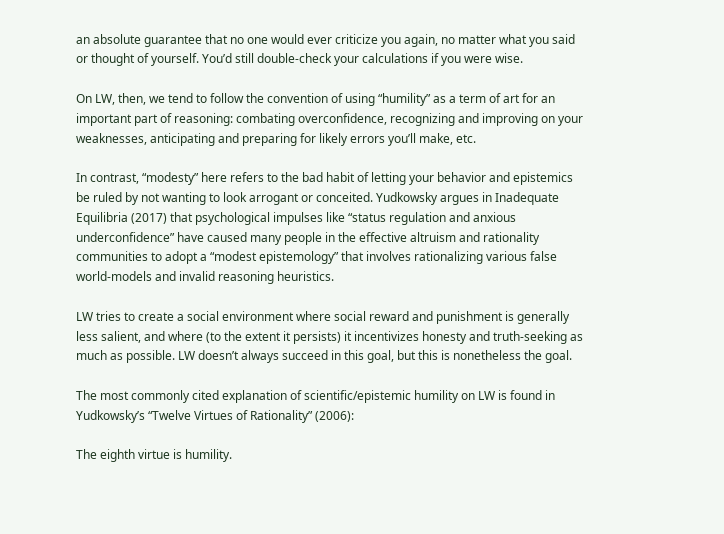an absolute guarantee that no one would ever criticize you again, no matter what you said or thought of yourself. You’d still double-check your calculations if you were wise.

On LW, then, we tend to follow the convention of using “humility” as a term of art for an important part of reasoning: combating overconfidence, recognizing and improving on your weaknesses, anticipating and preparing for likely errors you’ll make, etc.

In contrast, “modesty” here refers to the bad habit of letting your behavior and epistemics be ruled by not wanting to look arrogant or conceited. Yudkowsky argues in Inadequate Equilibria (2017) that psychological impulses like “status regulation and anxious underconfidence” have caused many people in the effective altruism and rationality communities to adopt a “modest epistemology” that involves rationalizing various false world-models and invalid reasoning heuristics.

LW tries to create a social environment where social reward and punishment is generally less salient, and where (to the extent it persists) it incentivizes honesty and truth-seeking as much as possible. LW doesn’t always succeed in this goal, but this is nonetheless the goal.

The most commonly cited explanation of scientific/epistemic humility on LW is found in Yudkowsky’s “Twelve Virtues of Rationality” (2006):

The eighth virtue is humility.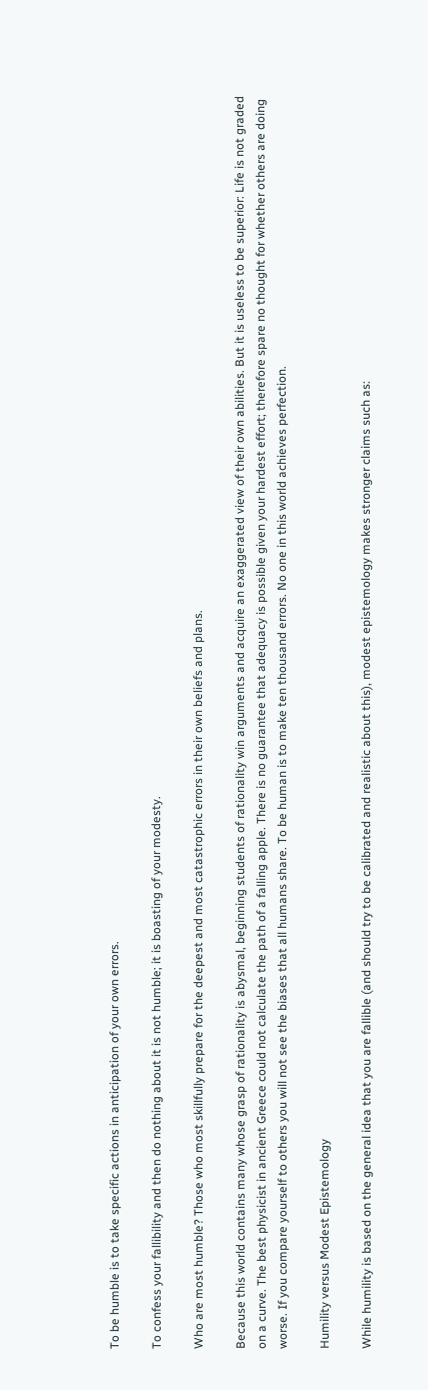To be humble is to take specific actions in anticipation of your own errors.

To confess your fallibility and then do nothing about it is not humble; it is boasting of your modesty.

Who are most humble? Those who most skillfully prepare for the deepest and most catastrophic errors in their own beliefs and plans.

Because this world contains many whose grasp of rationality is abysmal, beginning students of rationality win arguments and acquire an exaggerated view of their own abilities. But it is useless to be superior: Life is not graded on a curve. The best physicist in ancient Greece could not calculate the path of a falling apple. There is no guarantee that adequacy is possible given your hardest effort; therefore spare no thought for whether others are doing worse. If you compare yourself to others you will not see the biases that all humans share. To be human is to make ten thousand errors. No one in this world achieves perfection.

Humility versus Modest Epistemology

While humility is based on the general idea that you are fallible (and should try to be calibrated and realistic about this), modest epistemology makes stronger claims such as: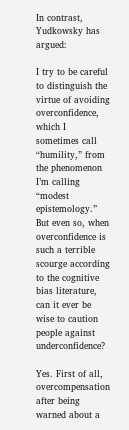In contrast, Yudkowsky has argued:

I try to be careful to distinguish the virtue of avoiding overconfidence, which I sometimes call “humility,” from the phenomenon I’m calling “modest epistemology.” But even so, when overconfidence is such a terrible scourge according to the cognitive bias literature, can it ever be wise to caution people against underconfidence?

Yes. First of all, overcompensation after being warned about a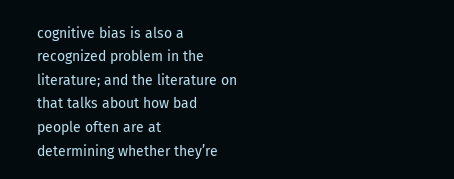cognitive bias is also a recognized problem in the literature; and the literature on that talks about how bad people often are at determining whether they’re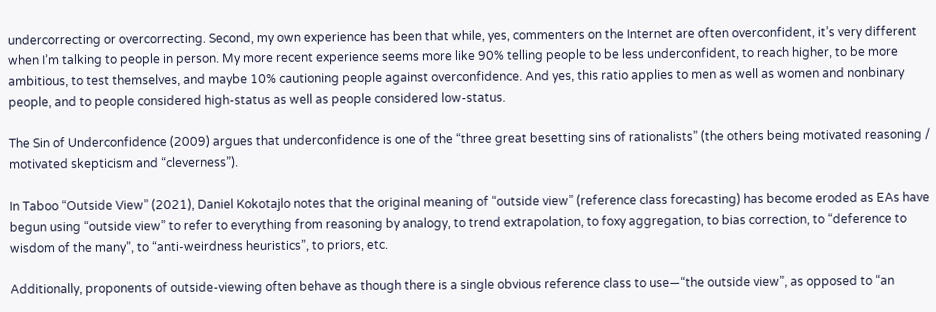undercorrecting or overcorrecting. Second, my own experience has been that while, yes, commenters on the Internet are often overconfident, it’s very different when I’m talking to people in person. My more recent experience seems more like 90% telling people to be less underconfident, to reach higher, to be more ambitious, to test themselves, and maybe 10% cautioning people against overconfidence. And yes, this ratio applies to men as well as women and nonbinary people, and to people considered high-status as well as people considered low-status.

The Sin of Underconfidence (2009) argues that underconfidence is one of the “three great besetting sins of rationalists” (the others being motivated reasoning / motivated skepticism and “cleverness”).

In Taboo “Outside View” (2021), Daniel Kokotajlo notes that the original meaning of “outside view” (reference class forecasting) has become eroded as EAs have begun using “outside view” to refer to everything from reasoning by analogy, to trend extrapolation, to foxy aggregation, to bias correction, to “deference to wisdom of the many”, to “anti-weirdness heuristics”, to priors, etc.

Additionally, proponents of outside-viewing often behave as though there is a single obvious reference class to use—“the outside view”, as opposed to “an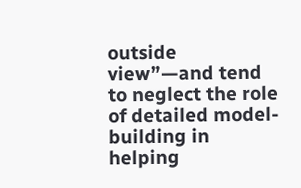outside view”—and tend to neglect the role of detailed model-building in helping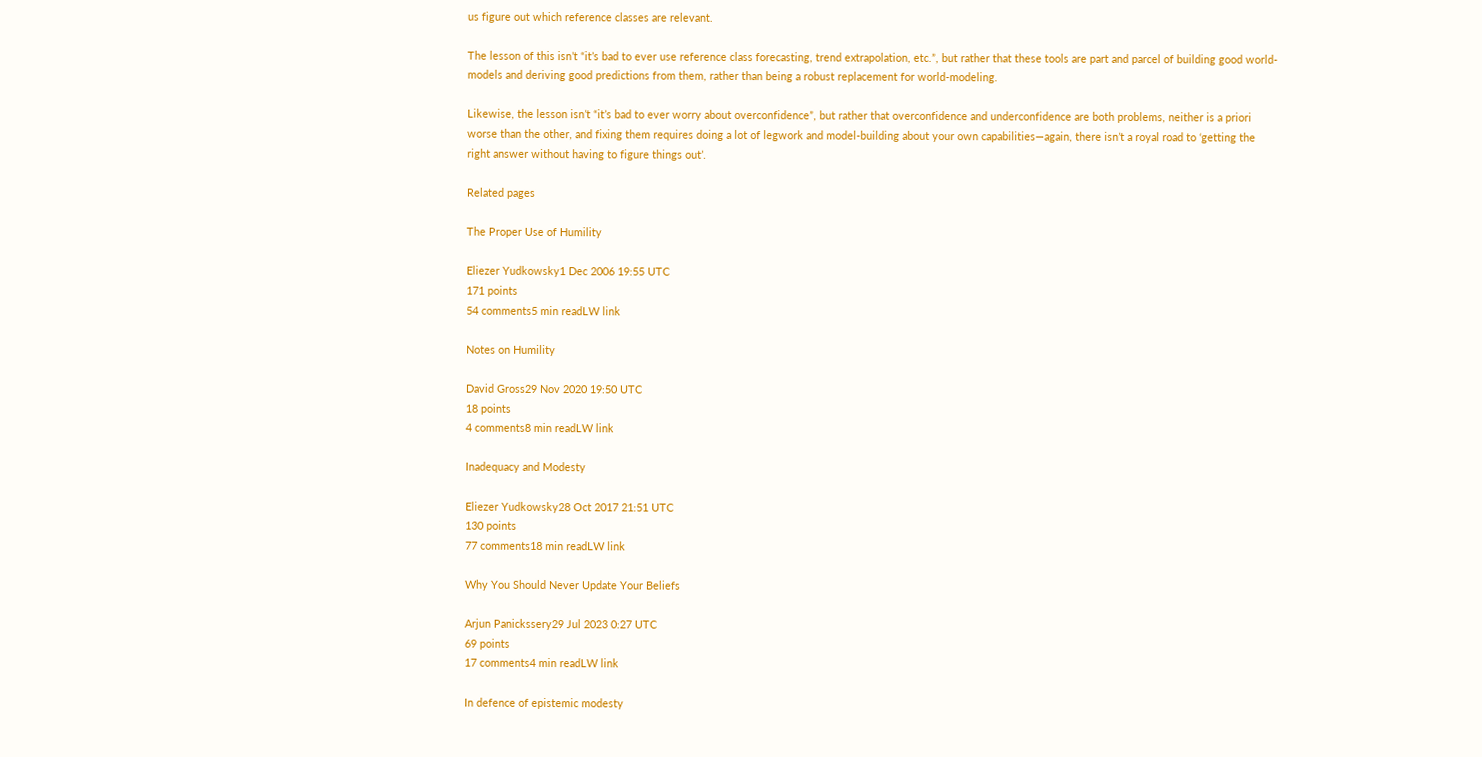us figure out which reference classes are relevant.

The lesson of this isn’t “it’s bad to ever use reference class forecasting, trend extrapolation, etc.”, but rather that these tools are part and parcel of building good world-models and deriving good predictions from them, rather than being a robust replacement for world-modeling.

Likewise, the lesson isn’t “it’s bad to ever worry about overconfidence”, but rather that overconfidence and underconfidence are both problems, neither is a priori worse than the other, and fixing them requires doing a lot of legwork and model-building about your own capabilities—again, there isn’t a royal road to ‘getting the right answer without having to figure things out’.

Related pages

The Proper Use of Humility

Eliezer Yudkowsky1 Dec 2006 19:55 UTC
171 points
54 comments5 min readLW link

Notes on Humility

David Gross29 Nov 2020 19:50 UTC
18 points
4 comments8 min readLW link

Inadequacy and Modesty

Eliezer Yudkowsky28 Oct 2017 21:51 UTC
130 points
77 comments18 min readLW link

Why You Should Never Update Your Beliefs

Arjun Panickssery29 Jul 2023 0:27 UTC
69 points
17 comments4 min readLW link

In defence of epistemic modesty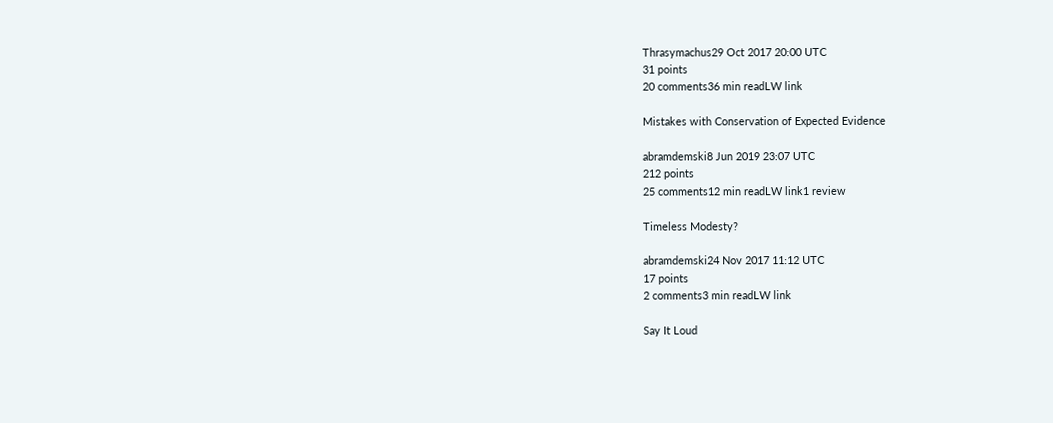Thrasymachus29 Oct 2017 20:00 UTC
31 points
20 comments36 min readLW link

Mistakes with Conservation of Expected Evidence

abramdemski8 Jun 2019 23:07 UTC
212 points
25 comments12 min readLW link1 review

Timeless Modesty?

abramdemski24 Nov 2017 11:12 UTC
17 points
2 comments3 min readLW link

Say It Loud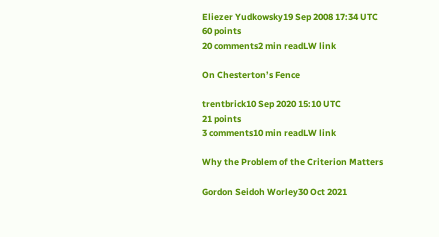Eliezer Yudkowsky19 Sep 2008 17:34 UTC
60 points
20 comments2 min readLW link

On Chesterton’s Fence

trentbrick10 Sep 2020 15:10 UTC
21 points
3 comments10 min readLW link

Why the Problem of the Criterion Matters

Gordon Seidoh Worley30 Oct 2021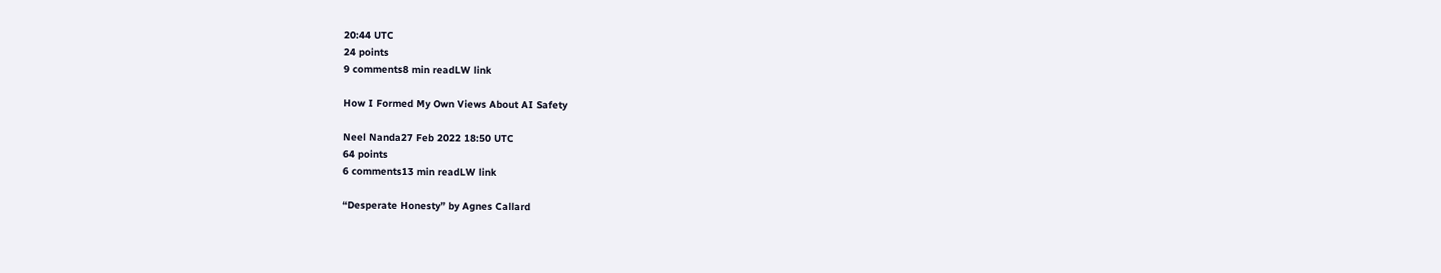20:44 UTC
24 points
9 comments8 min readLW link

How I Formed My Own Views About AI Safety

Neel Nanda27 Feb 2022 18:50 UTC
64 points
6 comments13 min readLW link

“Desperate Honesty” by Agnes Callard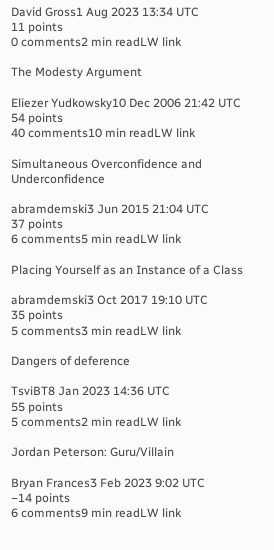David Gross1 Aug 2023 13:34 UTC
11 points
0 comments2 min readLW link

The Modesty Argument

Eliezer Yudkowsky10 Dec 2006 21:42 UTC
54 points
40 comments10 min readLW link

Simultaneous Overconfidence and Underconfidence

abramdemski3 Jun 2015 21:04 UTC
37 points
6 comments5 min readLW link

Placing Yourself as an Instance of a Class

abramdemski3 Oct 2017 19:10 UTC
35 points
5 comments3 min readLW link

Dangers of deference

TsviBT8 Jan 2023 14:36 UTC
55 points
5 comments2 min readLW link

Jordan Peterson: Guru/Villain

Bryan Frances3 Feb 2023 9:02 UTC
−14 points
6 comments9 min readLW link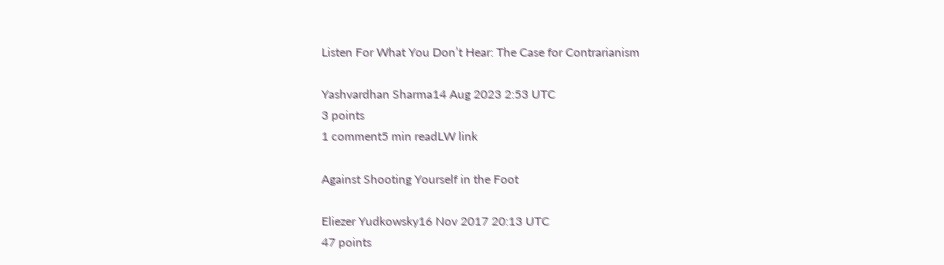Listen For What You Don’t Hear: The Case for Contrarianism

Yashvardhan Sharma14 Aug 2023 2:53 UTC
3 points
1 comment5 min readLW link

Against Shooting Yourself in the Foot

Eliezer Yudkowsky16 Nov 2017 20:13 UTC
47 points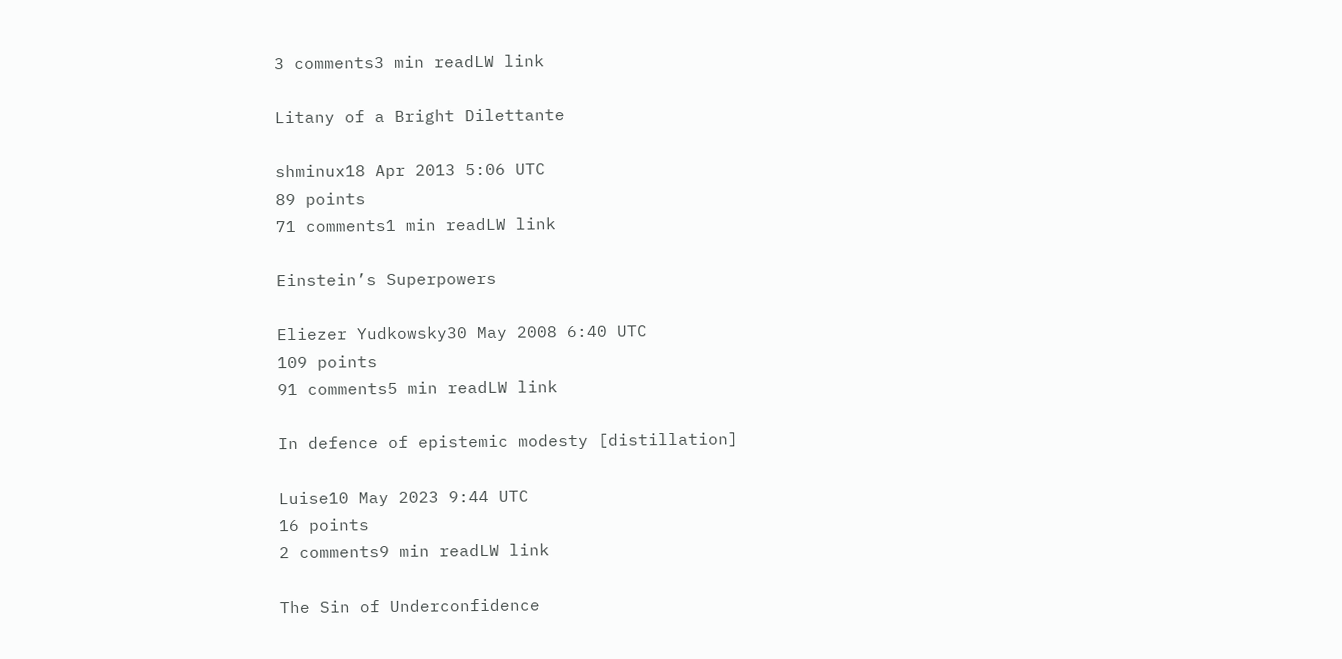3 comments3 min readLW link

Litany of a Bright Dilettante

shminux18 Apr 2013 5:06 UTC
89 points
71 comments1 min readLW link

Einstein’s Superpowers

Eliezer Yudkowsky30 May 2008 6:40 UTC
109 points
91 comments5 min readLW link

In defence of epistemic modesty [distillation]

Luise10 May 2023 9:44 UTC
16 points
2 comments9 min readLW link

The Sin of Underconfidence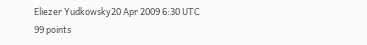Eliezer Yudkowsky20 Apr 2009 6:30 UTC
99 points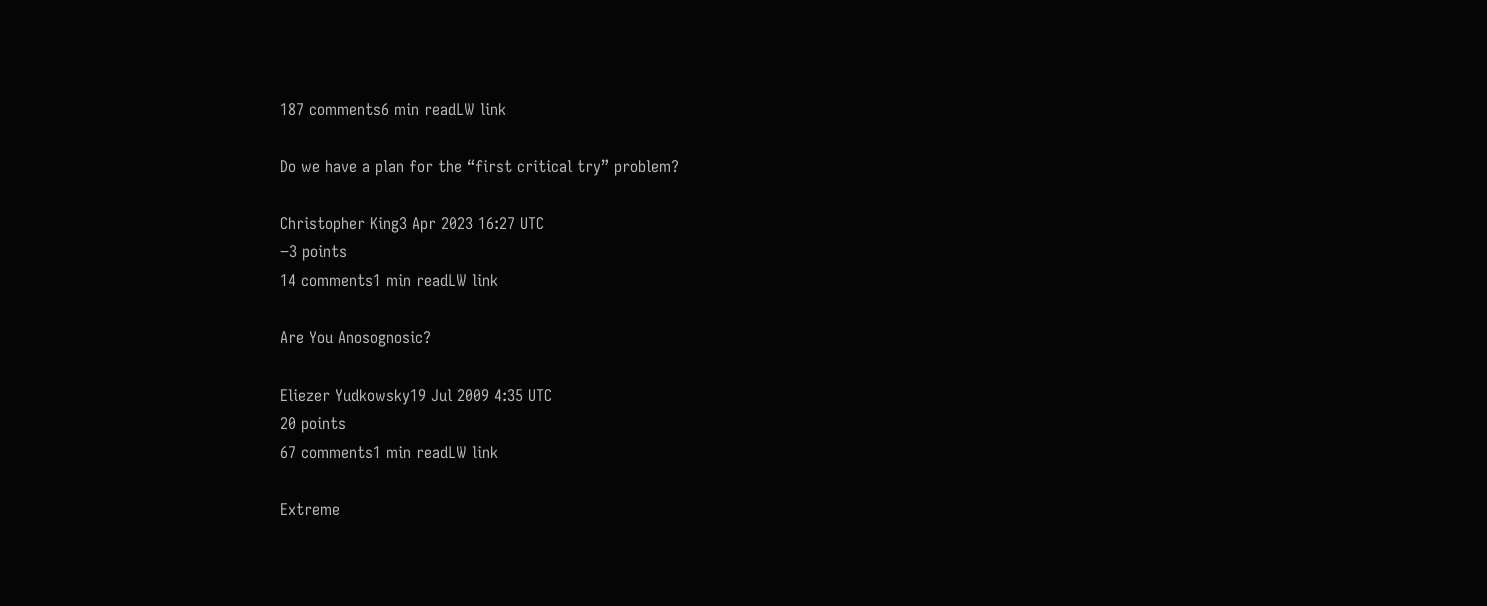187 comments6 min readLW link

Do we have a plan for the “first critical try” problem?

Christopher King3 Apr 2023 16:27 UTC
−3 points
14 comments1 min readLW link

Are You Anosognosic?

Eliezer Yudkowsky19 Jul 2009 4:35 UTC
20 points
67 comments1 min readLW link

Extreme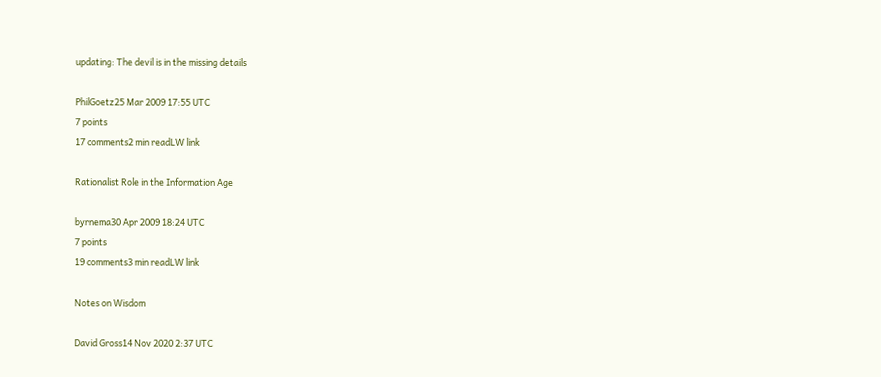updating: The devil is in the missing details

PhilGoetz25 Mar 2009 17:55 UTC
7 points
17 comments2 min readLW link

Rationalist Role in the Information Age

byrnema30 Apr 2009 18:24 UTC
7 points
19 comments3 min readLW link

Notes on Wisdom

David Gross14 Nov 2020 2:37 UTC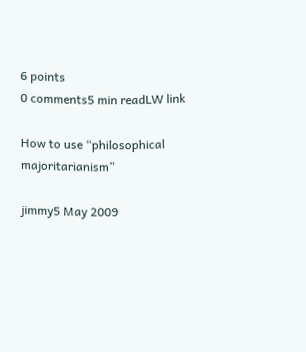6 points
0 comments5 min readLW link

How to use “philosophical majoritarianism”

jimmy5 May 2009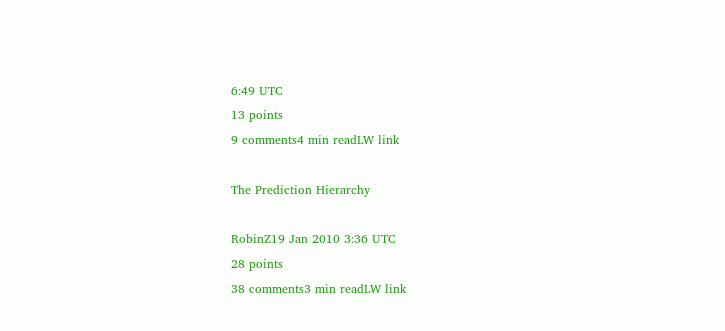6:49 UTC
13 points
9 comments4 min readLW link

The Prediction Hierarchy

RobinZ19 Jan 2010 3:36 UTC
28 points
38 comments3 min readLW link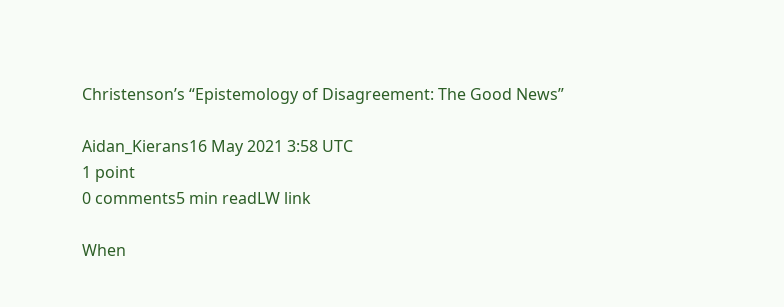Christenson’s “Epistemology of Disagreement: The Good News”

Aidan_Kierans16 May 2021 3:58 UTC
1 point
0 comments5 min readLW link

When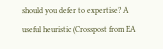should you defer to expertise? A useful heuristic (Crosspost from EA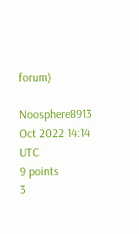forum)

Noosphere8913 Oct 2022 14:14 UTC
9 points
3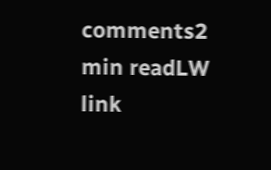comments2 min readLW link